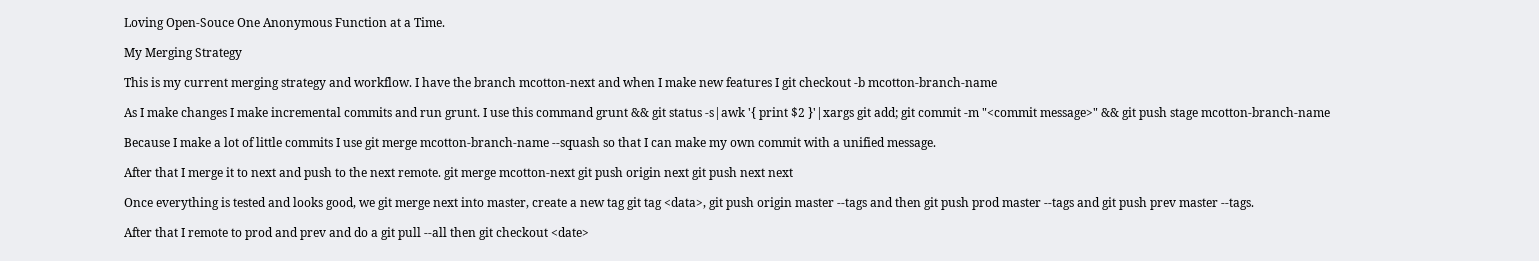Loving Open-Souce One Anonymous Function at a Time.

My Merging Strategy

This is my current merging strategy and workflow. I have the branch mcotton-next and when I make new features I git checkout -b mcotton-branch-name

As I make changes I make incremental commits and run grunt. I use this command grunt && git status -s|awk '{ print $2 }'|xargs git add; git commit -m "<commit message>" && git push stage mcotton-branch-name

Because I make a lot of little commits I use git merge mcotton-branch-name --squash so that I can make my own commit with a unified message.

After that I merge it to next and push to the next remote. git merge mcotton-next git push origin next git push next next

Once everything is tested and looks good, we git merge next into master, create a new tag git tag <data>, git push origin master --tags and then git push prod master --tags and git push prev master --tags.

After that I remote to prod and prev and do a git pull --all then git checkout <date>